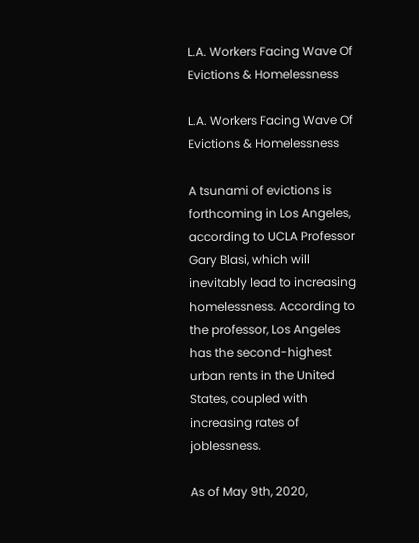L.A. Workers Facing Wave Of Evictions & Homelessness

L.A. Workers Facing Wave Of Evictions & Homelessness

A tsunami of evictions is forthcoming in Los Angeles, according to UCLA Professor Gary Blasi, which will inevitably lead to increasing homelessness. According to the professor, Los Angeles has the second-highest urban rents in the United States, coupled with increasing rates of joblessness.

As of May 9th, 2020,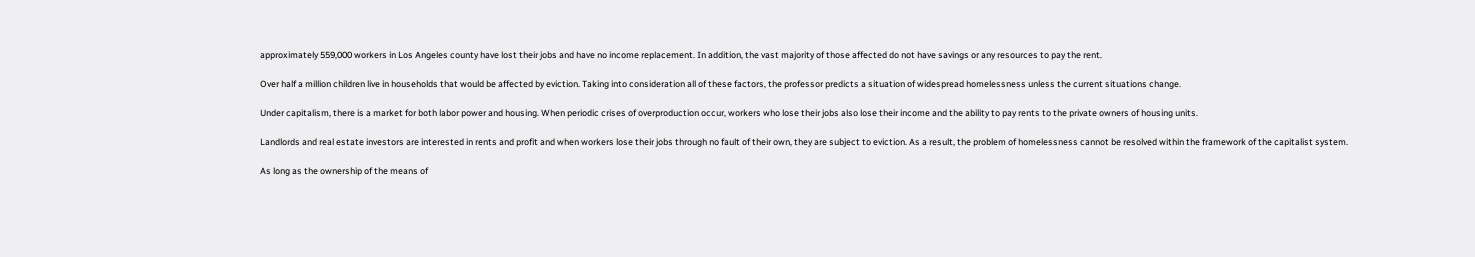approximately 559,000 workers in Los Angeles county have lost their jobs and have no income replacement. In addition, the vast majority of those affected do not have savings or any resources to pay the rent.

Over half a million children live in households that would be affected by eviction. Taking into consideration all of these factors, the professor predicts a situation of widespread homelessness unless the current situations change.

Under capitalism, there is a market for both labor power and housing. When periodic crises of overproduction occur, workers who lose their jobs also lose their income and the ability to pay rents to the private owners of housing units.

Landlords and real estate investors are interested in rents and profit and when workers lose their jobs through no fault of their own, they are subject to eviction. As a result, the problem of homelessness cannot be resolved within the framework of the capitalist system.

As long as the ownership of the means of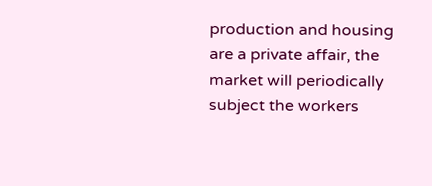production and housing are a private affair, the market will periodically subject the workers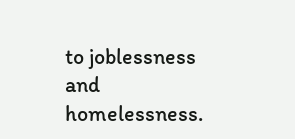to joblessness and homelessness.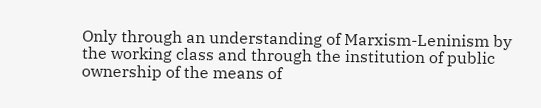Only through an understanding of Marxism-Leninism by the working class and through the institution of public ownership of the means of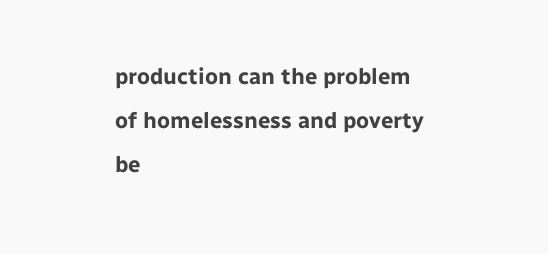production can the problem of homelessness and poverty be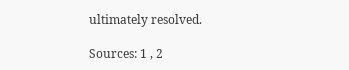ultimately resolved.

Sources: 1 , 2